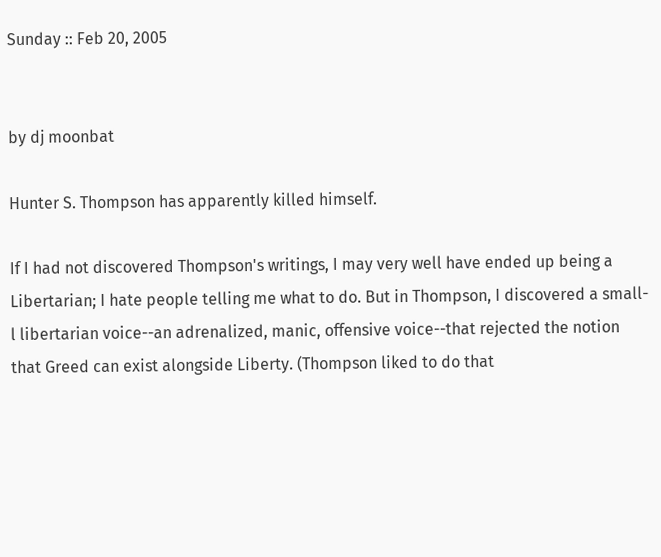Sunday :: Feb 20, 2005


by dj moonbat

Hunter S. Thompson has apparently killed himself.

If I had not discovered Thompson's writings, I may very well have ended up being a Libertarian; I hate people telling me what to do. But in Thompson, I discovered a small-l libertarian voice--an adrenalized, manic, offensive voice--that rejected the notion that Greed can exist alongside Liberty. (Thompson liked to do that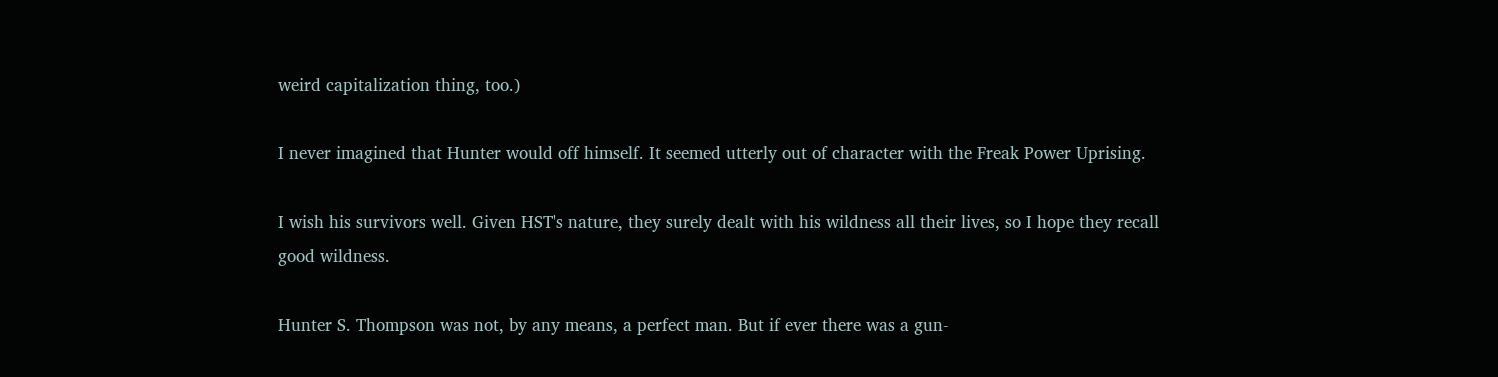weird capitalization thing, too.)

I never imagined that Hunter would off himself. It seemed utterly out of character with the Freak Power Uprising.

I wish his survivors well. Given HST's nature, they surely dealt with his wildness all their lives, so I hope they recall good wildness.

Hunter S. Thompson was not, by any means, a perfect man. But if ever there was a gun-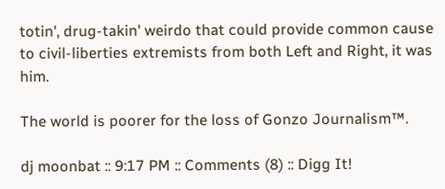totin', drug-takin' weirdo that could provide common cause to civil-liberties extremists from both Left and Right, it was him.

The world is poorer for the loss of Gonzo Journalism™.

dj moonbat :: 9:17 PM :: Comments (8) :: Digg It!